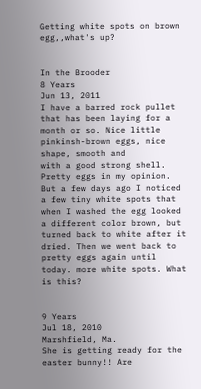Getting white spots on brown egg,,what's up?


In the Brooder
8 Years
Jun 13, 2011
I have a barred rock pullet that has been laying for a month or so. Nice little pinkinsh-brown eggs, nice shape, smooth and
with a good strong shell. Pretty eggs in my opinion. But a few days ago I noticed a few tiny white spots that when I washed the egg looked a different color brown, but turned back to white after it dried. Then we went back to pretty eggs again until today. more white spots. What is this?


9 Years
Jul 18, 2010
Marshfield, Ma.
She is getting ready for the easter bunny!! Are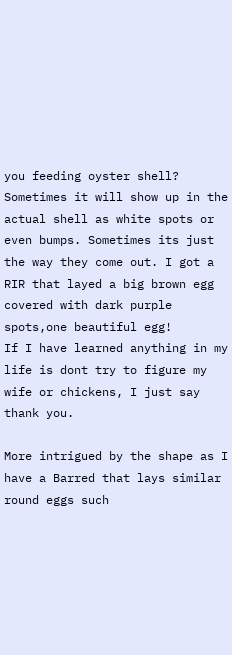you feeding oyster shell? Sometimes it will show up in the actual shell as white spots or even bumps. Sometimes its just the way they come out. I got a RIR that layed a big brown egg covered with dark purple spots,one beautiful egg!
If I have learned anything in my life is dont try to figure my wife or chickens, I just say thank you.

More intrigued by the shape as I have a Barred that lays similar round eggs such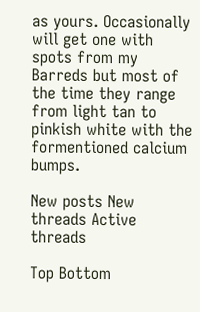as yours. Occasionally will get one with spots from my Barreds but most of the time they range from light tan to pinkish white with the formentioned calcium bumps.

New posts New threads Active threads

Top Bottom